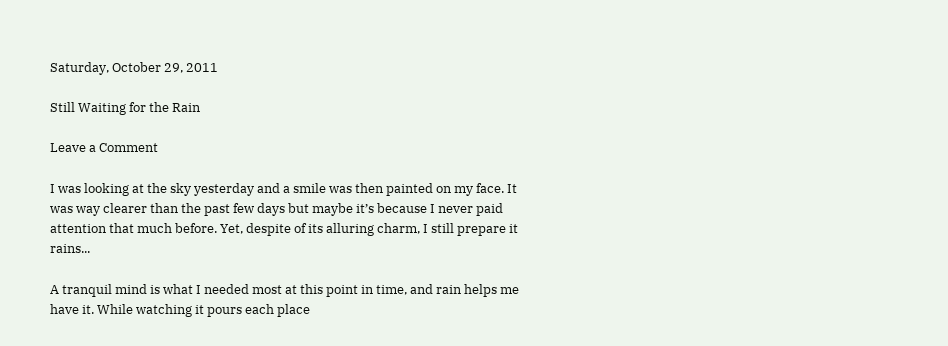Saturday, October 29, 2011

Still Waiting for the Rain

Leave a Comment

I was looking at the sky yesterday and a smile was then painted on my face. It was way clearer than the past few days but maybe it’s because I never paid attention that much before. Yet, despite of its alluring charm, I still prepare it rains...

A tranquil mind is what I needed most at this point in time, and rain helps me have it. While watching it pours each place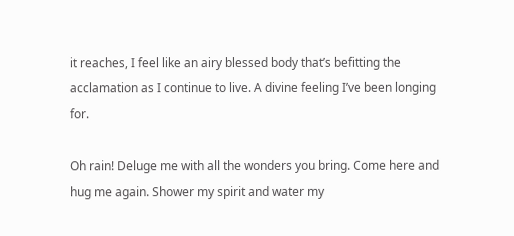it reaches, I feel like an airy blessed body that’s befitting the acclamation as I continue to live. A divine feeling I’ve been longing for.

Oh rain! Deluge me with all the wonders you bring. Come here and hug me again. Shower my spirit and water my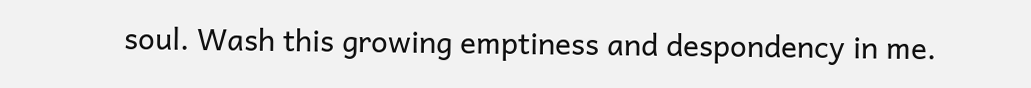soul. Wash this growing emptiness and despondency in me.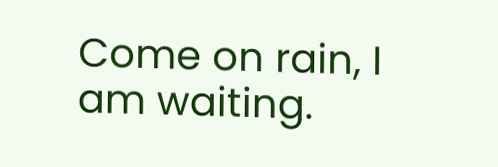Come on rain, I am waiting.